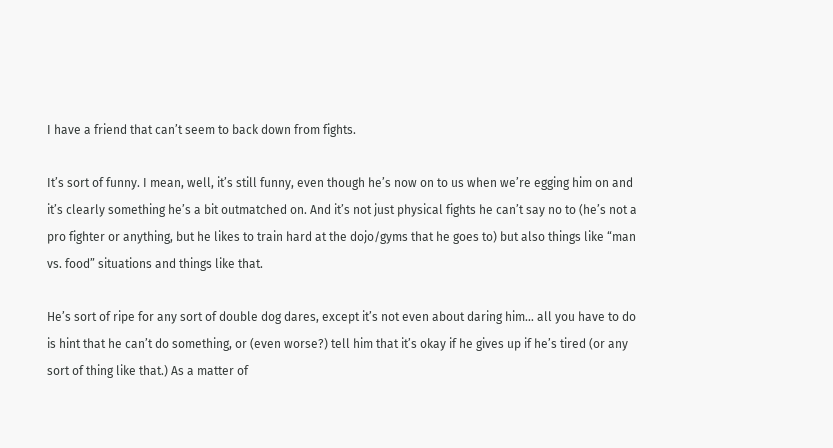I have a friend that can’t seem to back down from fights.

It’s sort of funny. I mean, well, it’s still funny, even though he’s now on to us when we’re egging him on and it’s clearly something he’s a bit outmatched on. And it’s not just physical fights he can’t say no to (he’s not a pro fighter or anything, but he likes to train hard at the dojo/gyms that he goes to) but also things like “man vs. food” situations and things like that.

He’s sort of ripe for any sort of double dog dares, except it’s not even about daring him… all you have to do is hint that he can’t do something, or (even worse?) tell him that it’s okay if he gives up if he’s tired (or any sort of thing like that.) As a matter of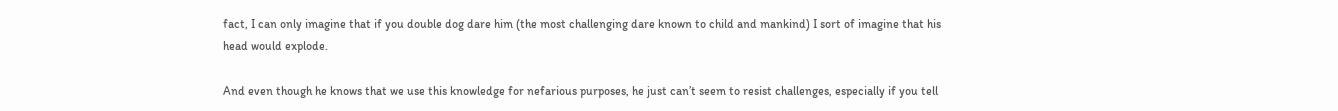fact, I can only imagine that if you double dog dare him (the most challenging dare known to child and mankind) I sort of imagine that his head would explode.

And even though he knows that we use this knowledge for nefarious purposes, he just can’t seem to resist challenges, especially if you tell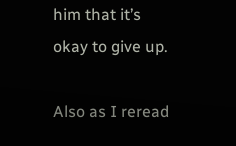him that it’s okay to give up.

Also as I reread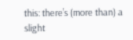this: there’s (more than) a slight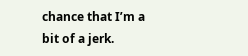chance that I’m a bit of a jerk.